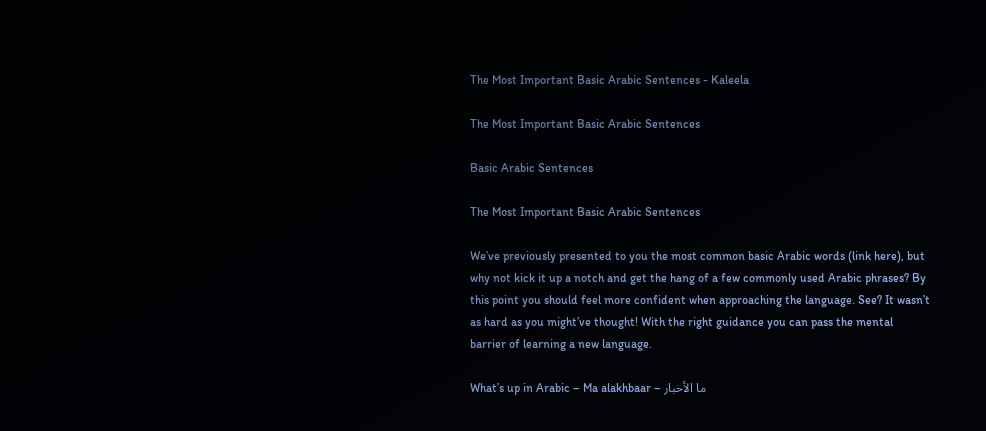The Most Important Basic Arabic Sentences - Kaleela

The Most Important Basic Arabic Sentences

Basic Arabic Sentences

The Most Important Basic Arabic Sentences

We’ve previously presented to you the most common basic Arabic words (link here), but why not kick it up a notch and get the hang of a few commonly used Arabic phrases? By this point you should feel more confident when approaching the language. See? It wasn’t as hard as you might’ve thought! With the right guidance you can pass the mental barrier of learning a new language.

What’s up in Arabic – Ma alakhbaar – ما الأخبار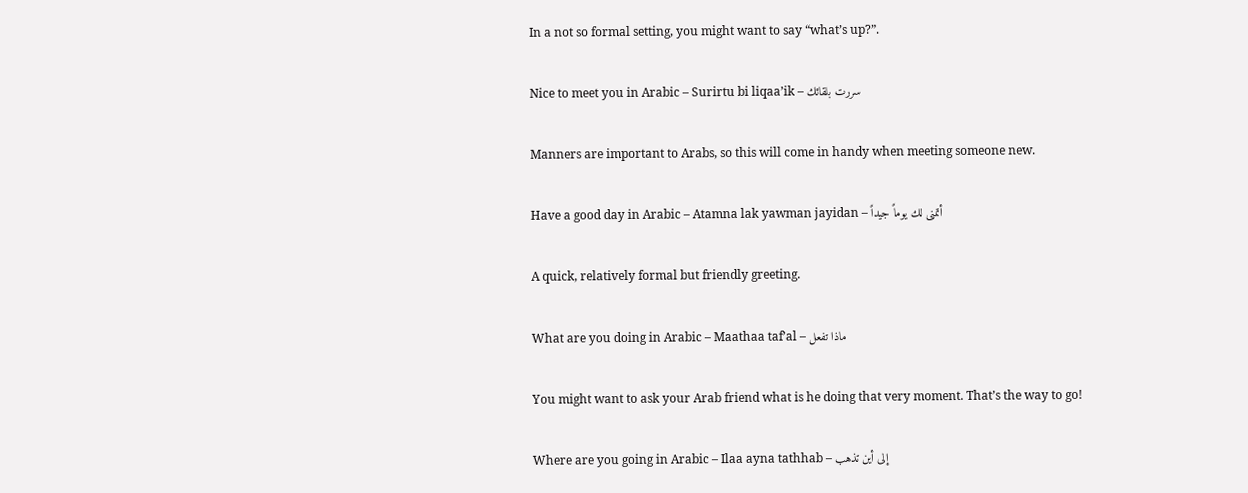In a not so formal setting, you might want to say “what’s up?”.

Nice to meet you in Arabic – Surirtu bi liqaa’ik – سررت بلقائك

Manners are important to Arabs, so this will come in handy when meeting someone new.

Have a good day in Arabic – Atamna lak yawman jayidan – أتمنى لك يوماً جيداً

A quick, relatively formal but friendly greeting.

What are you doing in Arabic – Maathaa taf’al – ماذا تفعل

You might want to ask your Arab friend what is he doing that very moment. That’s the way to go!

Where are you going in Arabic – Ilaa ayna tathhab – إلى أين تذهب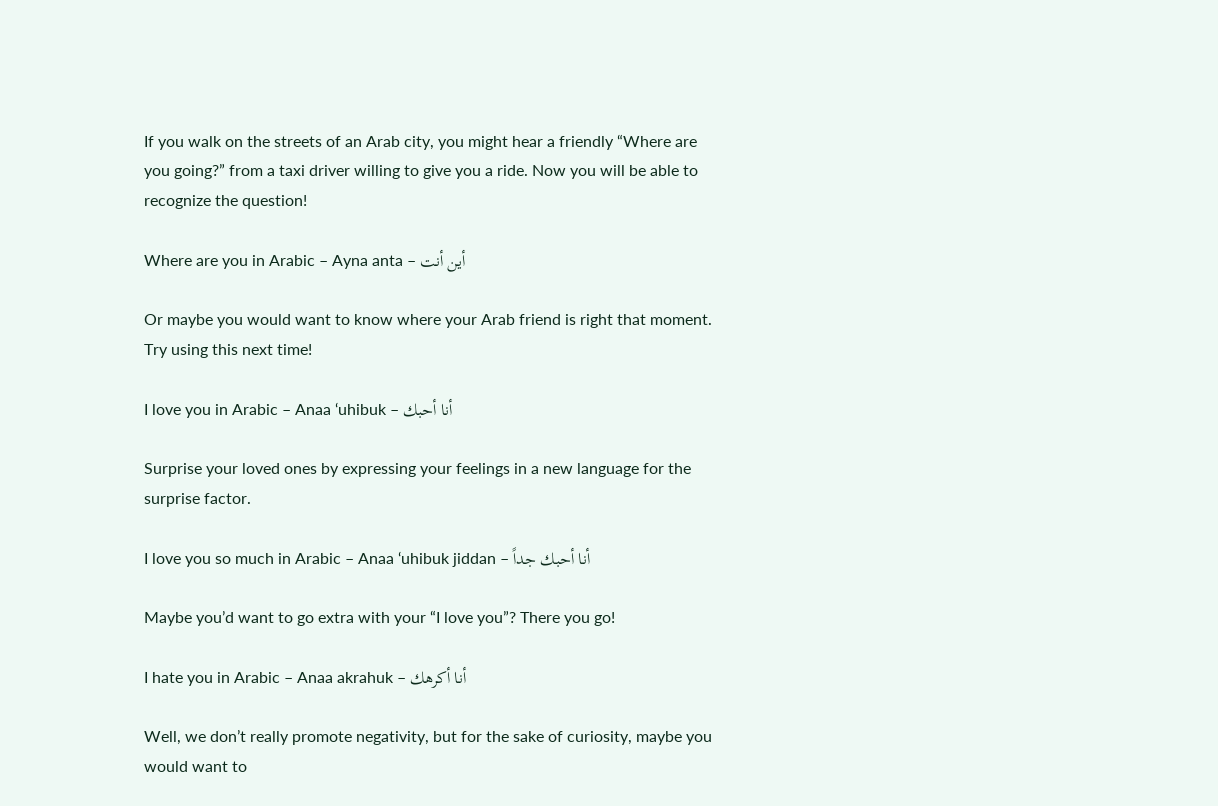If you walk on the streets of an Arab city, you might hear a friendly “Where are you going?” from a taxi driver willing to give you a ride. Now you will be able to recognize the question!

Where are you in Arabic – Ayna anta – أين أنت

Or maybe you would want to know where your Arab friend is right that moment. Try using this next time!

I love you in Arabic – Anaa ‘uhibuk – أنا أحبك

Surprise your loved ones by expressing your feelings in a new language for the surprise factor.

I love you so much in Arabic – Anaa ‘uhibuk jiddan – أنا أحبك جداً

Maybe you’d want to go extra with your “I love you”? There you go!

I hate you in Arabic – Anaa akrahuk – أنا أكرهك

Well, we don’t really promote negativity, but for the sake of curiosity, maybe you would want to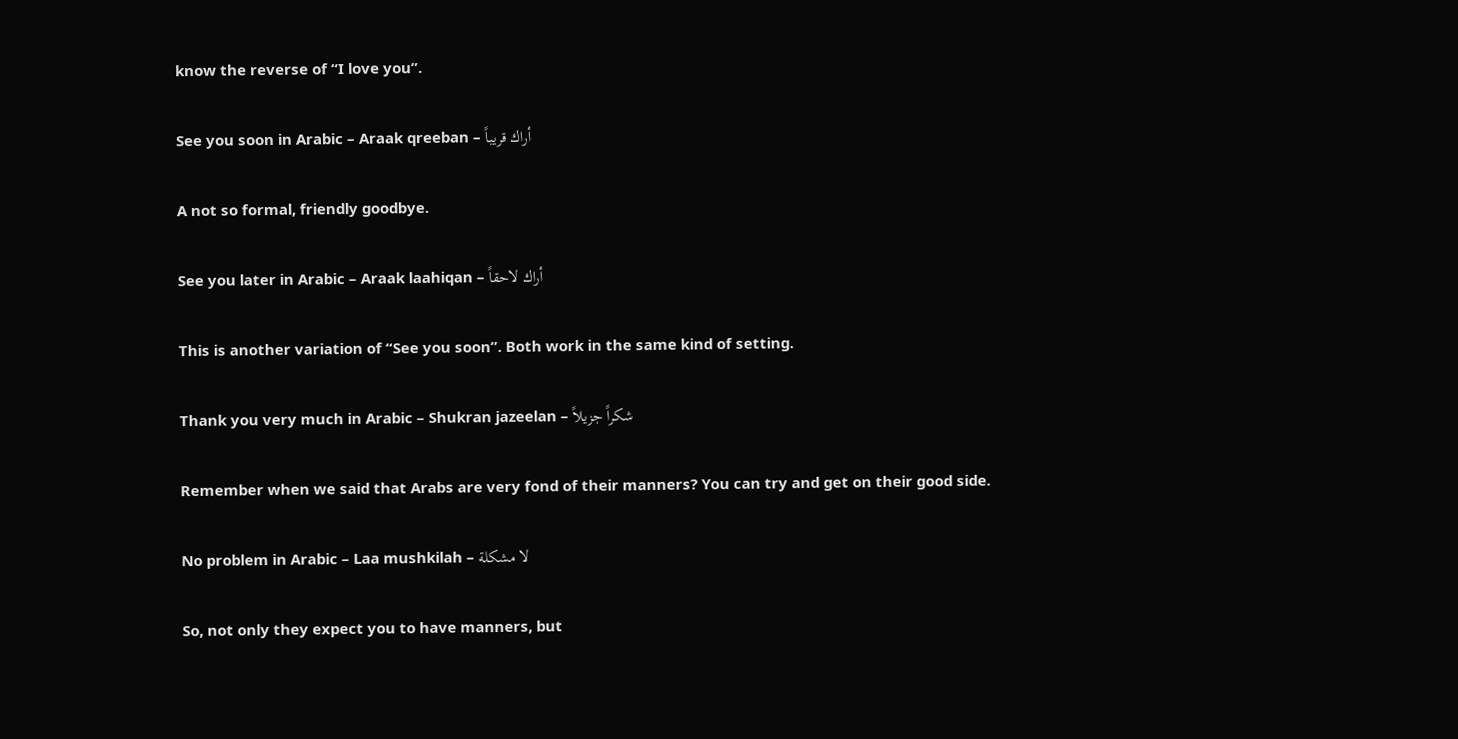know the reverse of “I love you”.

See you soon in Arabic – Araak qreeban – أراك قريباً

A not so formal, friendly goodbye.

See you later in Arabic – Araak laahiqan – أراك لاحقاً

This is another variation of “See you soon”. Both work in the same kind of setting.

Thank you very much in Arabic – Shukran jazeelan – شكراً جزيلاً

Remember when we said that Arabs are very fond of their manners? You can try and get on their good side.

No problem in Arabic – Laa mushkilah – لا مشكلة

So, not only they expect you to have manners, but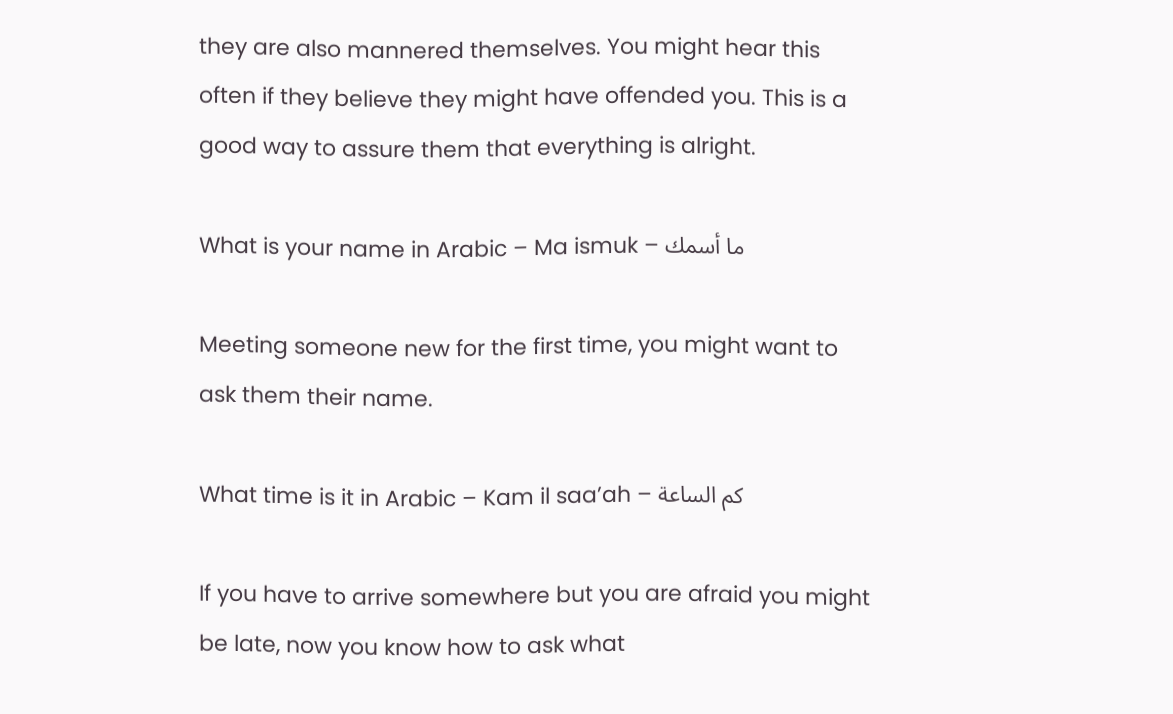they are also mannered themselves. You might hear this often if they believe they might have offended you. This is a good way to assure them that everything is alright.

What is your name in Arabic – Ma ismuk – ما أسمك

Meeting someone new for the first time, you might want to ask them their name.

What time is it in Arabic – Kam il saa’ah – كم الساعة

If you have to arrive somewhere but you are afraid you might be late, now you know how to ask what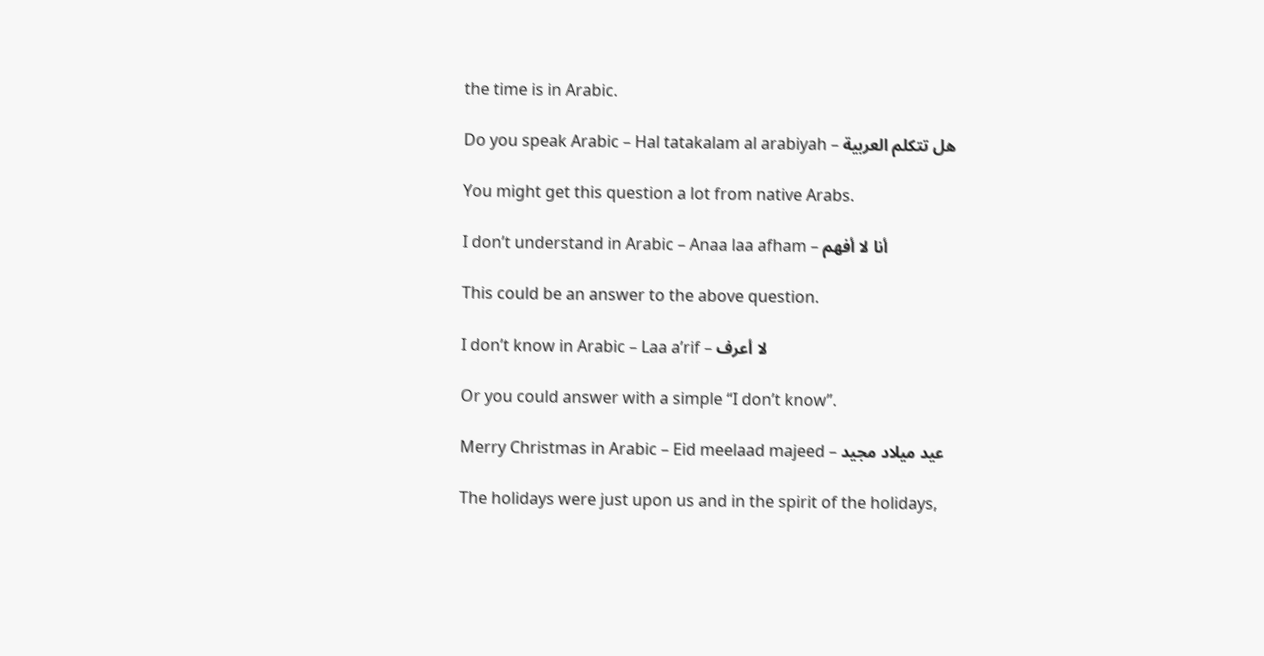the time is in Arabic.

Do you speak Arabic – Hal tatakalam al arabiyah – هل تتكلم العربية

You might get this question a lot from native Arabs.

I don’t understand in Arabic – Anaa laa afham – أنا لا أفهم

This could be an answer to the above question.

I don’t know in Arabic – Laa a’rif – لا أعرف

Or you could answer with a simple “I don’t know”.

Merry Christmas in Arabic – Eid meelaad majeed – عيد ميلاد مجيد

The holidays were just upon us and in the spirit of the holidays,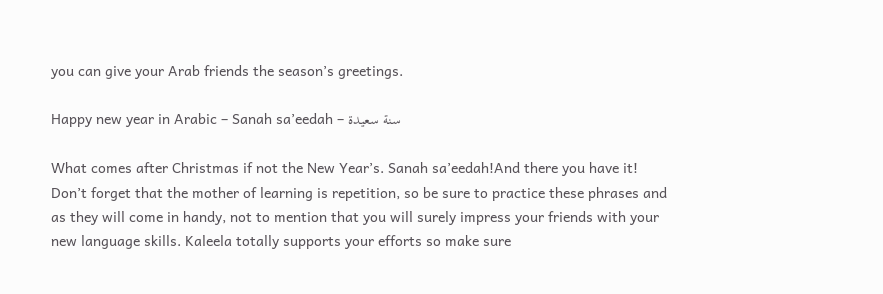you can give your Arab friends the season’s greetings.

Happy new year in Arabic – Sanah sa’eedah – سنة سعيدة

What comes after Christmas if not the New Year’s. Sanah sa’eedah!And there you have it! Don’t forget that the mother of learning is repetition, so be sure to practice these phrases and as they will come in handy, not to mention that you will surely impress your friends with your new language skills. Kaleela totally supports your efforts so make sure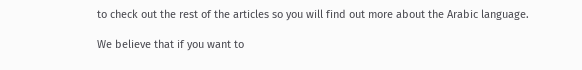to check out the rest of the articles so you will find out more about the Arabic language.

We believe that if you want to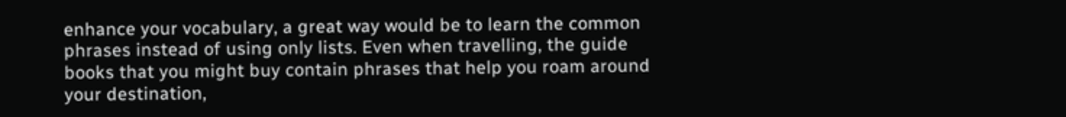enhance your vocabulary, a great way would be to learn the common phrases instead of using only lists. Even when travelling, the guide books that you might buy contain phrases that help you roam around your destination,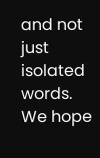and not just isolated words. We hope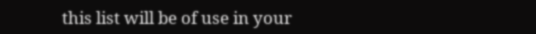this list will be of use in your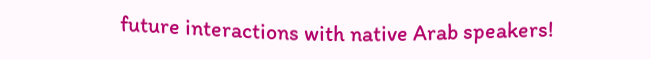future interactions with native Arab speakers!